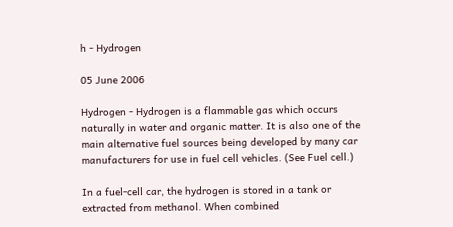h - Hydrogen

05 June 2006

Hydrogen - Hydrogen is a flammable gas which occurs naturally in water and organic matter. It is also one of the main alternative fuel sources being developed by many car manufacturers for use in fuel cell vehicles. (See Fuel cell.)

In a fuel-cell car, the hydrogen is stored in a tank or extracted from methanol. When combined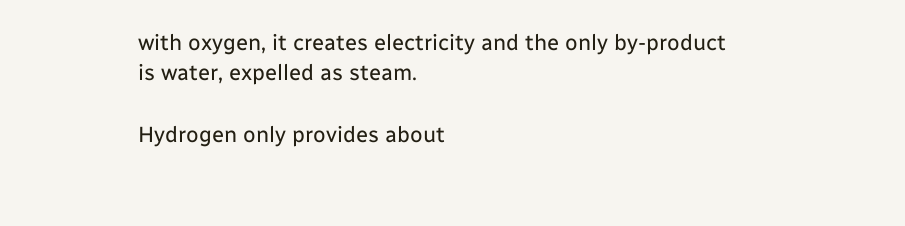with oxygen, it creates electricity and the only by-product is water, expelled as steam.

Hydrogen only provides about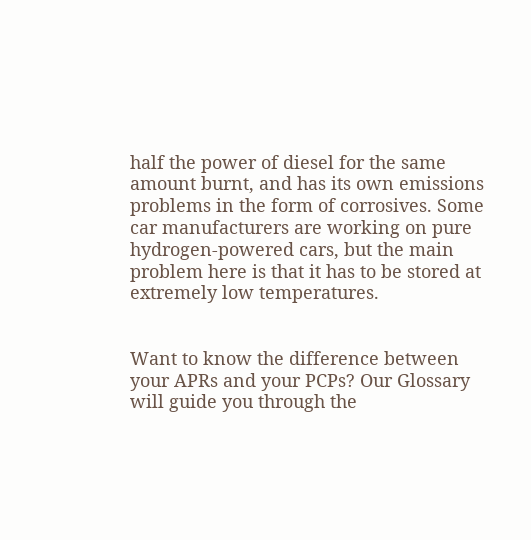half the power of diesel for the same amount burnt, and has its own emissions problems in the form of corrosives. Some car manufacturers are working on pure hydrogen-powered cars, but the main problem here is that it has to be stored at extremely low temperatures.


Want to know the difference between your APRs and your PCPs? Our Glossary will guide you through the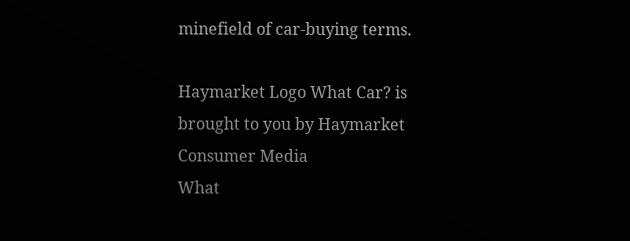minefield of car-buying terms.

Haymarket Logo What Car? is brought to you by Haymarket Consumer Media
What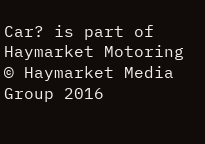Car? is part of Haymarket Motoring
© Haymarket Media Group 2016